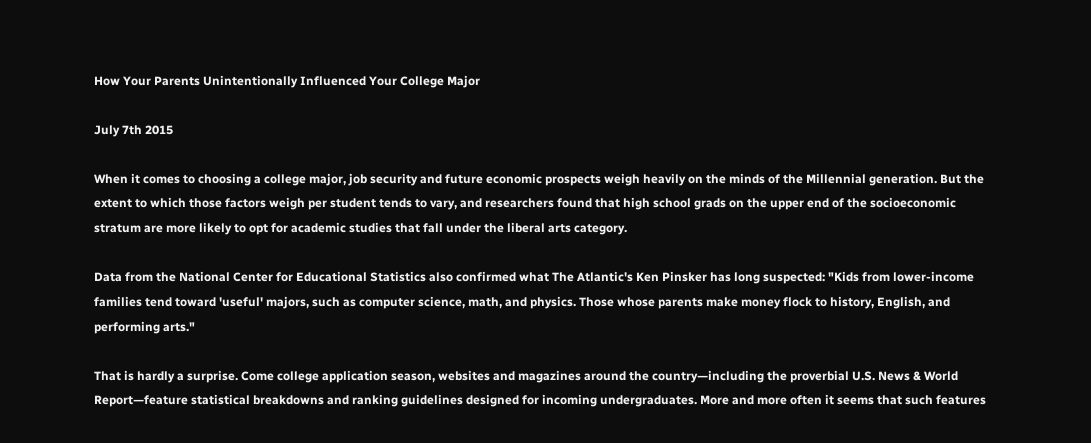How Your Parents Unintentionally Influenced Your College Major

July 7th 2015

When it comes to choosing a college major, job security and future economic prospects weigh heavily on the minds of the Millennial generation. But the extent to which those factors weigh per student tends to vary, and researchers found that high school grads on the upper end of the socioeconomic stratum are more likely to opt for academic studies that fall under the liberal arts category.

Data from the National Center for Educational Statistics also confirmed what The Atlantic's Ken Pinsker has long suspected: "Kids from lower-income families tend toward 'useful' majors, such as computer science, math, and physics. Those whose parents make money flock to history, English, and performing arts."

That is hardly a surprise. Come college application season, websites and magazines around the country—including the proverbial U.S. News & World Report—feature statistical breakdowns and ranking guidelines designed for incoming undergraduates. More and more often it seems that such features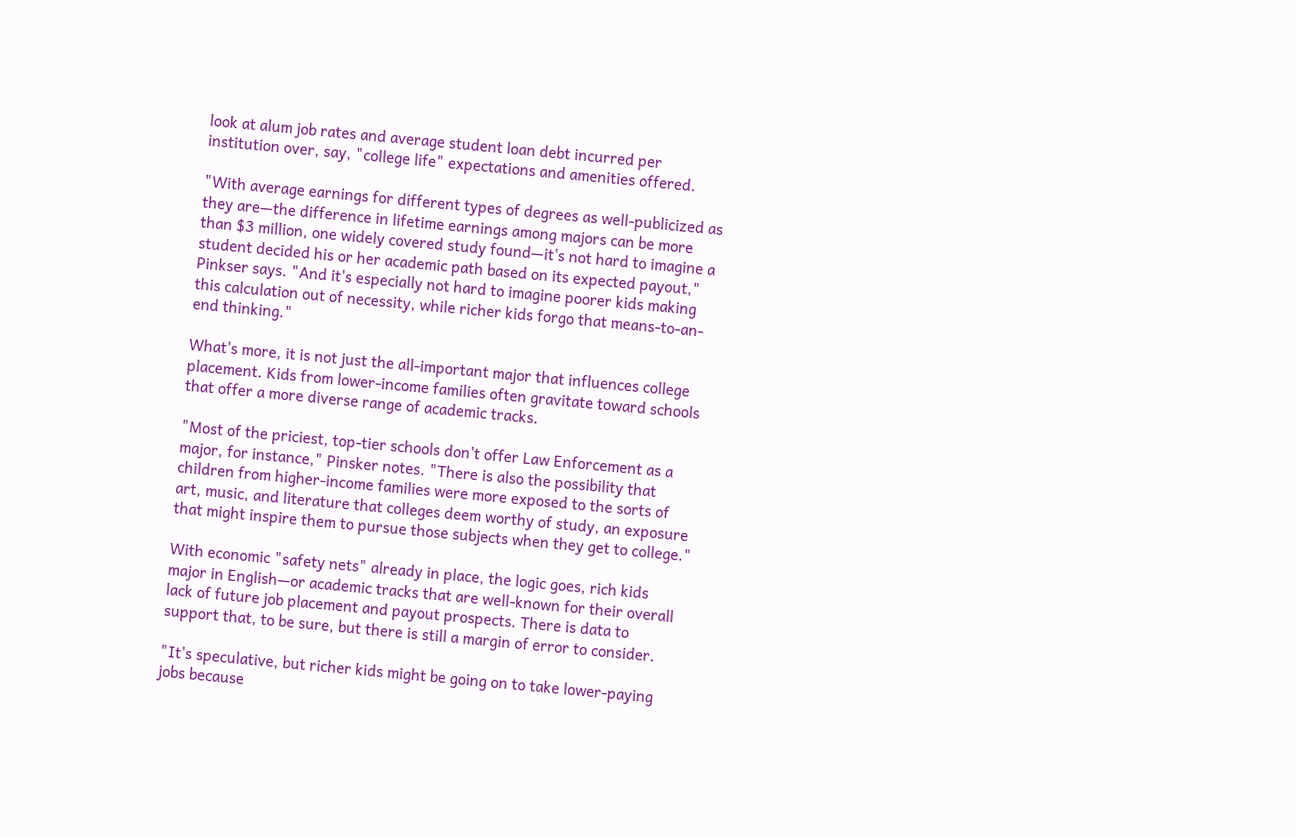look at alum job rates and average student loan debt incurred per institution over, say, "college life" expectations and amenities offered.

"With average earnings for different types of degrees as well-publicized as they are—the difference in lifetime earnings among majors can be more than $3 million, one widely covered study found—it's not hard to imagine a student decided his or her academic path based on its expected payout," Pinkser says. "And it's especially not hard to imagine poorer kids making this calculation out of necessity, while richer kids forgo that means-to-an-end thinking."

What's more, it is not just the all-important major that influences college placement. Kids from lower-income families often gravitate toward schools that offer a more diverse range of academic tracks.

"Most of the priciest, top-tier schools don't offer Law Enforcement as a major, for instance," Pinsker notes. "There is also the possibility that children from higher-income families were more exposed to the sorts of art, music, and literature that colleges deem worthy of study, an exposure that might inspire them to pursue those subjects when they get to college."

With economic "safety nets" already in place, the logic goes, rich kids major in English—or academic tracks that are well-known for their overall lack of future job placement and payout prospects. There is data to support that, to be sure, but there is still a margin of error to consider.

"It's speculative, but richer kids might be going on to take lower-paying jobs because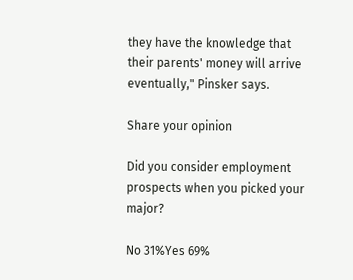they have the knowledge that their parents' money will arrive eventually," Pinsker says.

Share your opinion

Did you consider employment prospects when you picked your major?

No 31%Yes 69%